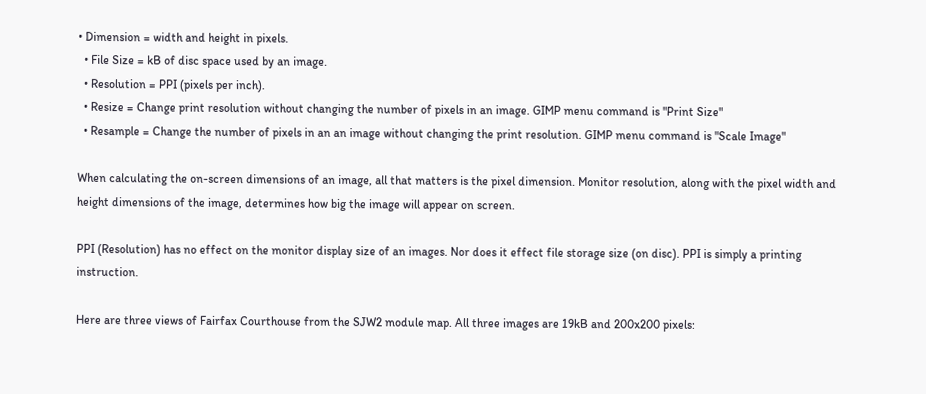• Dimension = width and height in pixels.
  • File Size = kB of disc space used by an image.
  • Resolution = PPI (pixels per inch).
  • Resize = Change print resolution without changing the number of pixels in an image. GIMP menu command is "Print Size"
  • Resample = Change the number of pixels in an an image without changing the print resolution. GIMP menu command is "Scale Image"

When calculating the on-screen dimensions of an image, all that matters is the pixel dimension. Monitor resolution, along with the pixel width and height dimensions of the image, determines how big the image will appear on screen.

PPI (Resolution) has no effect on the monitor display size of an images. Nor does it effect file storage size (on disc). PPI is simply a printing instruction.

Here are three views of Fairfax Courthouse from the SJW2 module map. All three images are 19kB and 200x200 pixels: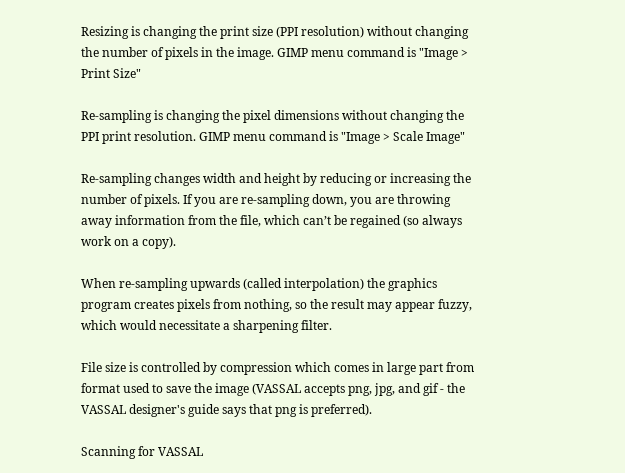Resizing is changing the print size (PPI resolution) without changing the number of pixels in the image. GIMP menu command is "Image > Print Size"

Re-sampling is changing the pixel dimensions without changing the PPI print resolution. GIMP menu command is "Image > Scale Image"

Re-sampling changes width and height by reducing or increasing the number of pixels. If you are re-sampling down, you are throwing away information from the file, which can’t be regained (so always work on a copy).

When re-sampling upwards (called interpolation) the graphics program creates pixels from nothing, so the result may appear fuzzy, which would necessitate a sharpening filter.

File size is controlled by compression which comes in large part from format used to save the image (VASSAL accepts png, jpg, and gif - the VASSAL designer's guide says that png is preferred).

Scanning for VASSAL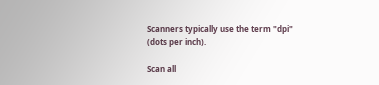Scanners typically use the term "dpi" (dots per inch).

Scan all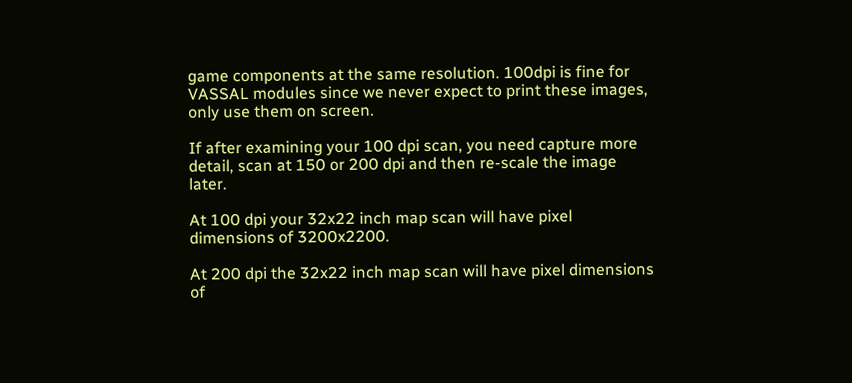game components at the same resolution. 100dpi is fine for VASSAL modules since we never expect to print these images, only use them on screen.

If after examining your 100 dpi scan, you need capture more detail, scan at 150 or 200 dpi and then re-scale the image later.

At 100 dpi your 32x22 inch map scan will have pixel dimensions of 3200x2200.

At 200 dpi the 32x22 inch map scan will have pixel dimensions of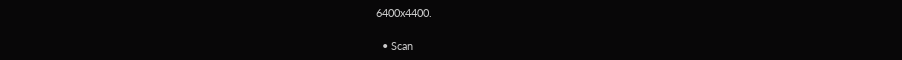6400x4400.

  • Scan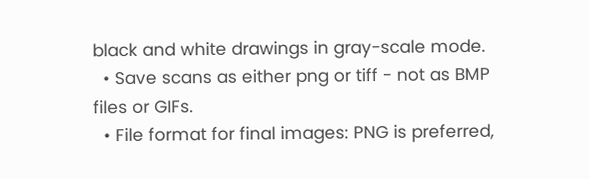black and white drawings in gray-scale mode.
  • Save scans as either png or tiff - not as BMP files or GIFs.
  • File format for final images: PNG is preferred,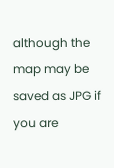although the map may be saved as JPG if you are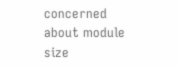concerned about module size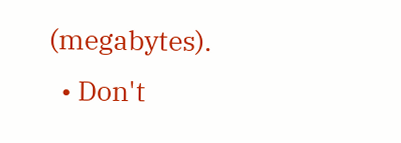(megabytes).
  • Don't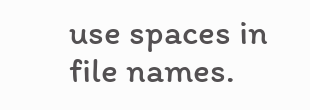use spaces in file names.